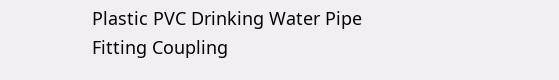Plastic PVC Drinking Water Pipe Fitting Coupling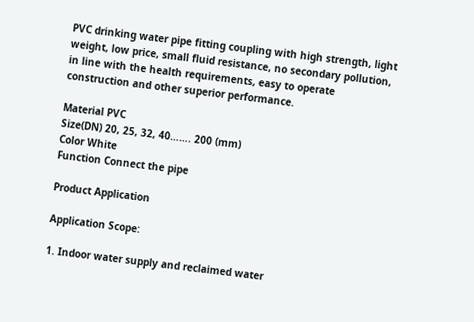PVC drinking water pipe fitting coupling with high strength, light weight, low price, small fluid resistance, no secondary pollution, in line with the health requirements, easy to operate construction and other superior performance.

Material PVC
Size(DN) 20, 25, 32, 40……. 200 (mm)
Color White
Function Connect the pipe

Product Application

Application Scope:

1. Indoor water supply and reclaimed water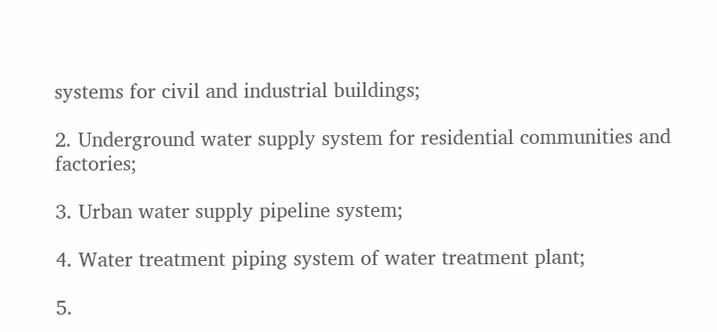systems for civil and industrial buildings;

2. Underground water supply system for residential communities and factories;

3. Urban water supply pipeline system;

4. Water treatment piping system of water treatment plant;

5.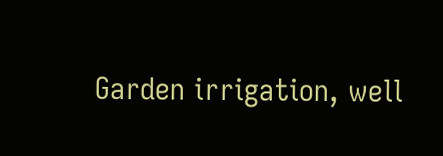Garden irrigation, well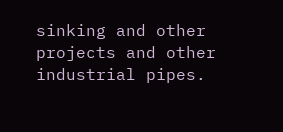sinking and other projects and other industrial pipes.